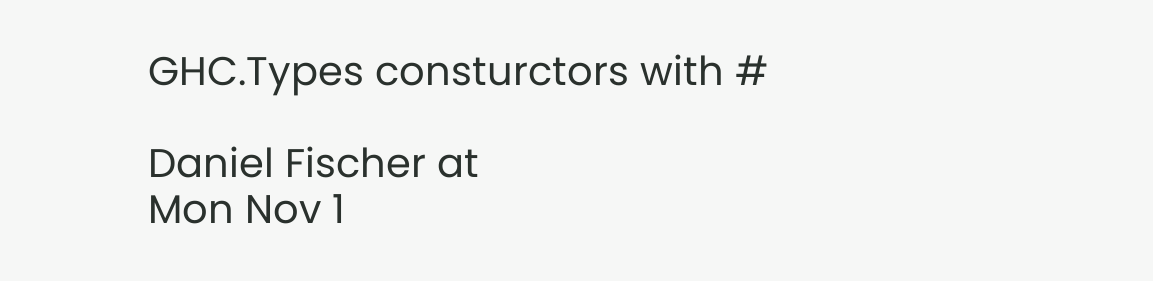GHC.Types consturctors with #

Daniel Fischer at
Mon Nov 1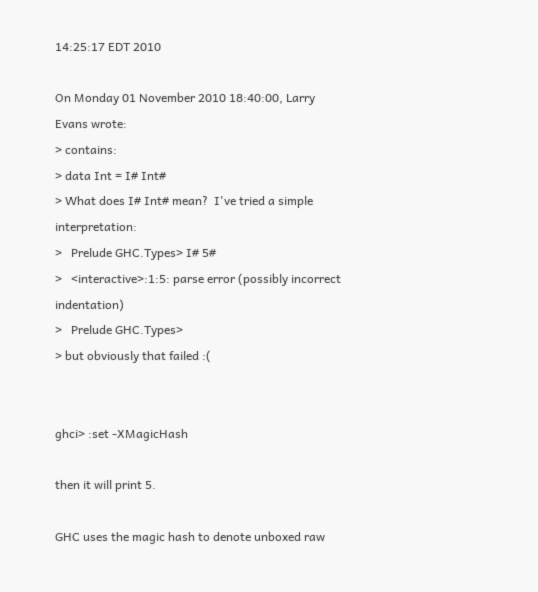14:25:17 EDT 2010

On Monday 01 November 2010 18:40:00, Larry Evans wrote:
> contains:
> data Int = I# Int#
> What does I# Int# mean?  I've tried a simple interpretation:
>   Prelude GHC.Types> I# 5#
>   <interactive>:1:5: parse error (possibly incorrect indentation)
>   Prelude GHC.Types>
> but obviously that failed :(


ghci> :set -XMagicHash

then it will print 5.

GHC uses the magic hash to denote unboxed raw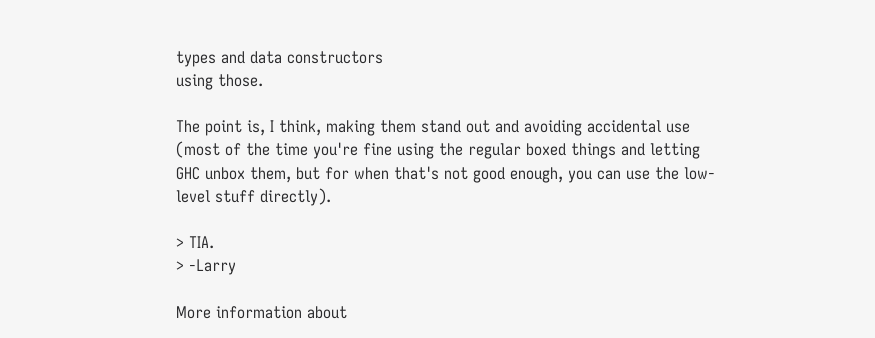types and data constructors
using those.

The point is, I think, making them stand out and avoiding accidental use
(most of the time you're fine using the regular boxed things and letting
GHC unbox them, but for when that's not good enough, you can use the low-
level stuff directly).

> TIA.
> -Larry

More information about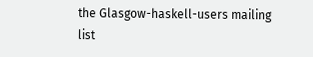the Glasgow-haskell-users mailing list